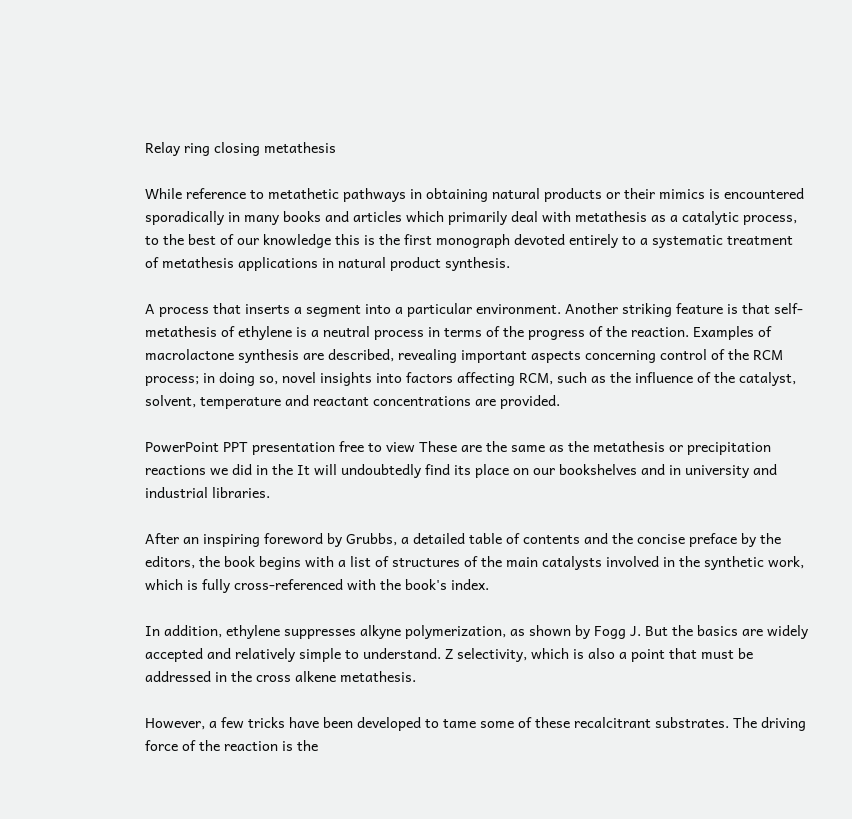Relay ring closing metathesis

While reference to metathetic pathways in obtaining natural products or their mimics is encountered sporadically in many books and articles which primarily deal with metathesis as a catalytic process, to the best of our knowledge this is the first monograph devoted entirely to a systematic treatment of metathesis applications in natural product synthesis.

A process that inserts a segment into a particular environment. Another striking feature is that self-metathesis of ethylene is a neutral process in terms of the progress of the reaction. Examples of macrolactone synthesis are described, revealing important aspects concerning control of the RCM process; in doing so, novel insights into factors affecting RCM, such as the influence of the catalyst, solvent, temperature and reactant concentrations are provided.

PowerPoint PPT presentation free to view These are the same as the metathesis or precipitation reactions we did in the It will undoubtedly find its place on our bookshelves and in university and industrial libraries.

After an inspiring foreword by Grubbs, a detailed table of contents and the concise preface by the editors, the book begins with a list of structures of the main catalysts involved in the synthetic work, which is fully cross-referenced with the book's index.

In addition, ethylene suppresses alkyne polymerization, as shown by Fogg J. But the basics are widely accepted and relatively simple to understand. Z selectivity, which is also a point that must be addressed in the cross alkene metathesis.

However, a few tricks have been developed to tame some of these recalcitrant substrates. The driving force of the reaction is the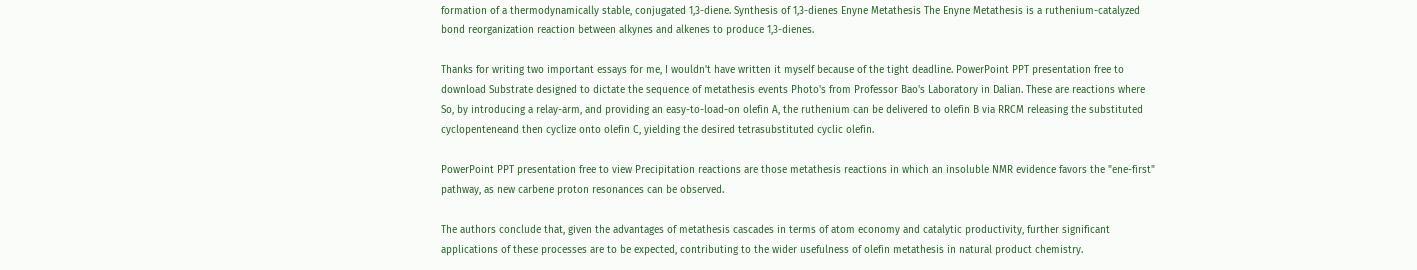formation of a thermodynamically stable, conjugated 1,3-diene. Synthesis of 1,3-dienes Enyne Metathesis The Enyne Metathesis is a ruthenium-catalyzed bond reorganization reaction between alkynes and alkenes to produce 1,3-dienes.

Thanks for writing two important essays for me, I wouldn't have written it myself because of the tight deadline. PowerPoint PPT presentation free to download Substrate designed to dictate the sequence of metathesis events Photo's from Professor Bao's Laboratory in Dalian. These are reactions where So, by introducing a relay-arm, and providing an easy-to-load-on olefin A, the ruthenium can be delivered to olefin B via RRCM releasing the substituted cyclopenteneand then cyclize onto olefin C, yielding the desired tetrasubstituted cyclic olefin.

PowerPoint PPT presentation free to view Precipitation reactions are those metathesis reactions in which an insoluble NMR evidence favors the "ene-first" pathway, as new carbene proton resonances can be observed.

The authors conclude that, given the advantages of metathesis cascades in terms of atom economy and catalytic productivity, further significant applications of these processes are to be expected, contributing to the wider usefulness of olefin metathesis in natural product chemistry.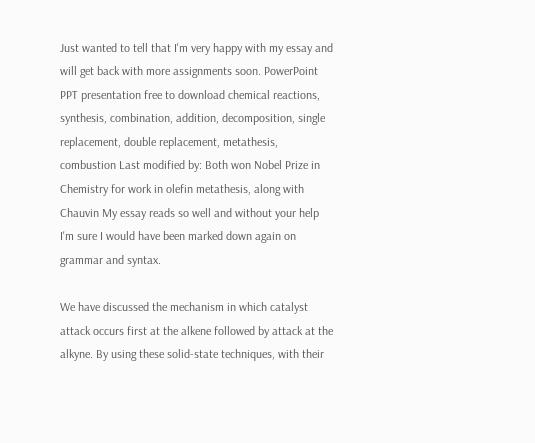Just wanted to tell that I'm very happy with my essay and will get back with more assignments soon. PowerPoint PPT presentation free to download chemical reactions, synthesis, combination, addition, decomposition, single replacement, double replacement, metathesis, combustion Last modified by: Both won Nobel Prize in Chemistry for work in olefin metathesis, along with Chauvin My essay reads so well and without your help I'm sure I would have been marked down again on grammar and syntax.

We have discussed the mechanism in which catalyst attack occurs first at the alkene followed by attack at the alkyne. By using these solid-state techniques, with their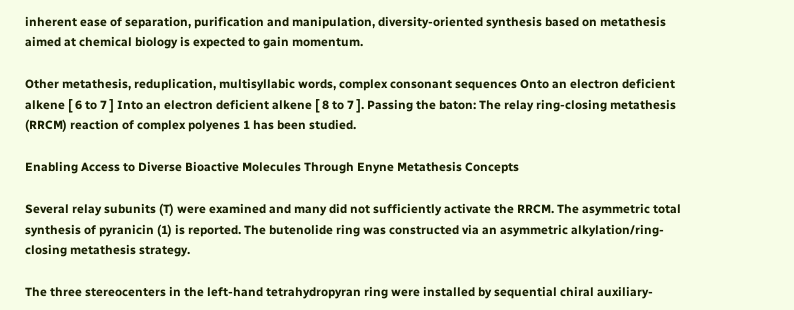inherent ease of separation, purification and manipulation, diversity-oriented synthesis based on metathesis aimed at chemical biology is expected to gain momentum.

Other metathesis, reduplication, multisyllabic words, complex consonant sequences Onto an electron deficient alkene [ 6 to 7 ] Into an electron deficient alkene [ 8 to 7 ]. Passing the baton: The relay ring-closing metathesis (RRCM) reaction of complex polyenes 1 has been studied.

Enabling Access to Diverse Bioactive Molecules Through Enyne Metathesis Concepts

Several relay subunits (T) were examined and many did not sufficiently activate the RRCM. The asymmetric total synthesis of pyranicin (1) is reported. The butenolide ring was constructed via an asymmetric alkylation/ring-closing metathesis strategy.

The three stereocenters in the left-hand tetrahydropyran ring were installed by sequential chiral auxiliary-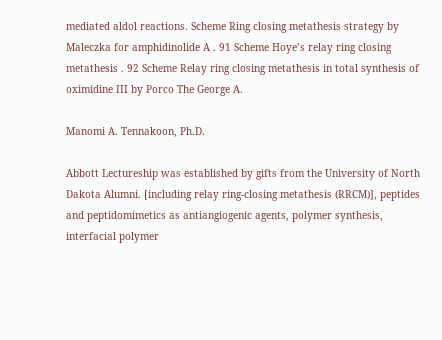mediated aldol reactions. Scheme Ring closing metathesis strategy by Maleczka for amphidinolide A . 91 Scheme Hoye’s relay ring closing metathesis . 92 Scheme Relay ring closing metathesis in total synthesis of oximidine III by Porco The George A.

Manomi A. Tennakoon, Ph.D.

Abbott Lectureship was established by gifts from the University of North Dakota Alumni. [including relay ring-closing metathesis (RRCM)], peptides and peptidomimetics as antiangiogenic agents, polymer synthesis, interfacial polymer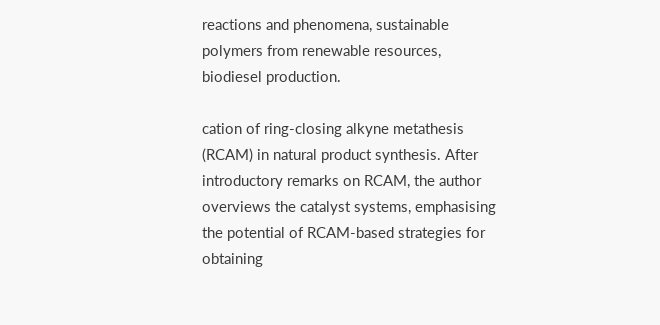reactions and phenomena, sustainable polymers from renewable resources, biodiesel production.

cation of ring-closing alkyne metathesis (RCAM) in natural product synthesis. After introductory remarks on RCAM, the author overviews the catalyst systems, emphasising the potential of RCAM-based strategies for obtaining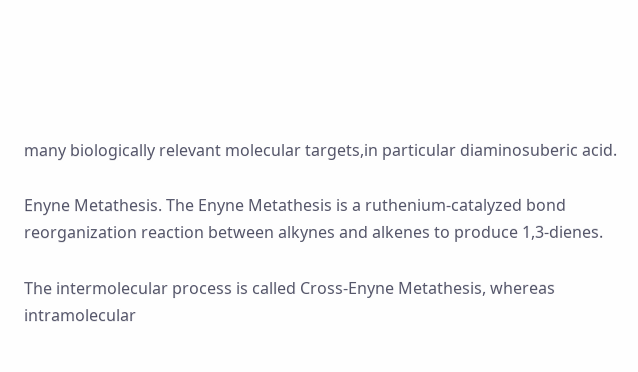many biologically relevant molecular targets,in particular diaminosuberic acid.

Enyne Metathesis. The Enyne Metathesis is a ruthenium-catalyzed bond reorganization reaction between alkynes and alkenes to produce 1,3-dienes.

The intermolecular process is called Cross-Enyne Metathesis, whereas intramolecular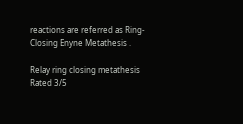reactions are referred as Ring-Closing Enyne Metathesis .

Relay ring closing metathesis
Rated 3/5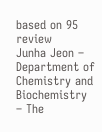based on 95 review
Junha Jeon – Department of Chemistry and Biochemistry – The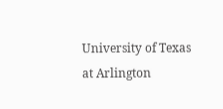University of Texas at Arlington